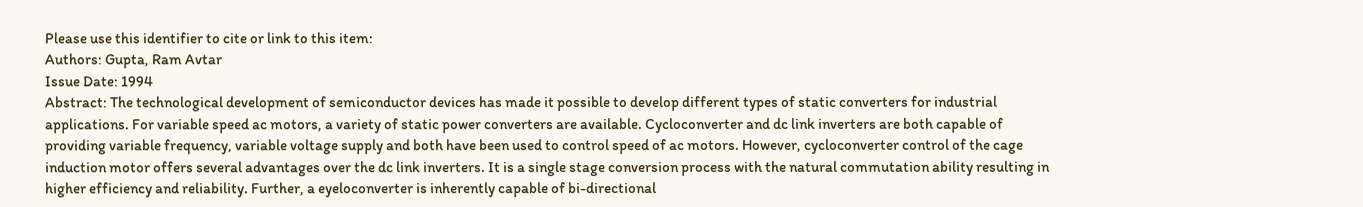Please use this identifier to cite or link to this item:
Authors: Gupta, Ram Avtar
Issue Date: 1994
Abstract: The technological development of semiconductor devices has made it possible to develop different types of static converters for industrial applications. For variable speed ac motors, a variety of static power converters are available. Cycloconverter and dc link inverters are both capable of providing variable frequency, variable voltage supply and both have been used to control speed of ac motors. However, cycloconverter control of the cage induction motor offers several advantages over the dc link inverters. It is a single stage conversion process with the natural commutation ability resulting in higher efficiency and reliability. Further, a eyeloconverter is inherently capable of bi-directional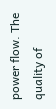power flow. The quality of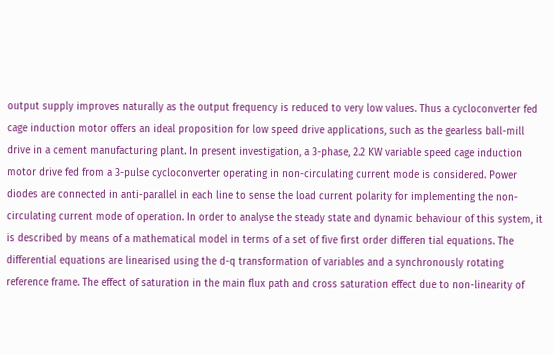output supply improves naturally as the output frequency is reduced to very low values. Thus a cycloconverter fed cage induction motor offers an ideal proposition for low speed drive applications, such as the gearless ball-mill drive in a cement manufacturing plant. In present investigation, a 3-phase, 2.2 KW variable speed cage induction motor drive fed from a 3-pulse cycloconverter operating in non-circulating current mode is considered. Power diodes are connected in anti-parallel in each line to sense the load current polarity for implementing the non-circulating current mode of operation. In order to analyse the steady state and dynamic behaviour of this system, it is described by means of a mathematical model in terms of a set of five first order differen tial equations. The differential equations are linearised using the d-q transformation of variables and a synchronously rotating reference frame. The effect of saturation in the main flux path and cross saturation effect due to non-linearity of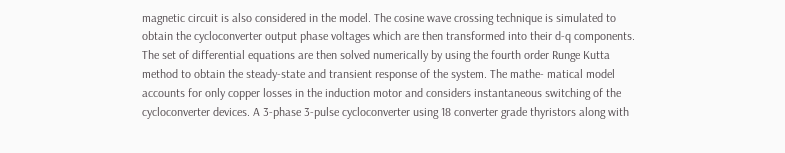magnetic circuit is also considered in the model. The cosine wave crossing technique is simulated to obtain the cycloconverter output phase voltages which are then transformed into their d-q components. The set of differential equations are then solved numerically by using the fourth order Runge Kutta method to obtain the steady-state and transient response of the system. The mathe- matical model accounts for only copper losses in the induction motor and considers instantaneous switching of the cycloconverter devices. A 3-phase 3-pulse cycloconverter using 18 converter grade thyristors along with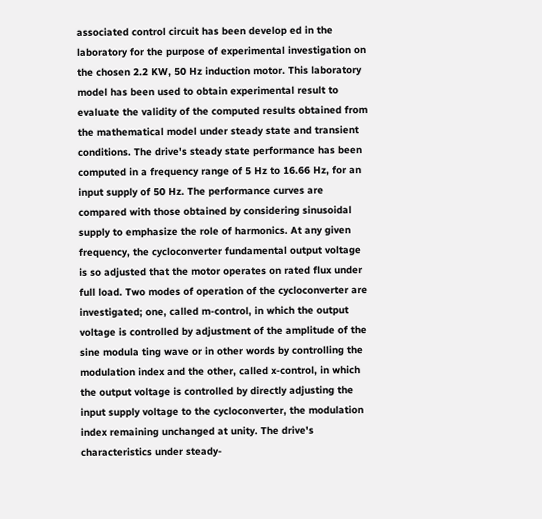associated control circuit has been develop ed in the laboratory for the purpose of experimental investigation on the chosen 2.2 KW, 50 Hz induction motor. This laboratory model has been used to obtain experimental result to evaluate the validity of the computed results obtained from the mathematical model under steady state and transient conditions. The drive's steady state performance has been computed in a frequency range of 5 Hz to 16.66 Hz, for an input supply of 50 Hz. The performance curves are compared with those obtained by considering sinusoidal supply to emphasize the role of harmonics. At any given frequency, the cycloconverter fundamental output voltage is so adjusted that the motor operates on rated flux under full load. Two modes of operation of the cycloconverter are investigated; one, called m-control, in which the output voltage is controlled by adjustment of the amplitude of the sine modula ting wave or in other words by controlling the modulation index and the other, called x-control, in which the output voltage is controlled by directly adjusting the input supply voltage to the cycloconverter, the modulation index remaining unchanged at unity. The drive's characteristics under steady-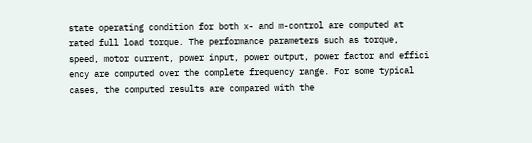state operating condition for both x- and m-control are computed at rated full load torque. The performance parameters such as torque, speed, motor current, power input, power output, power factor and effici ency are computed over the complete frequency range. For some typical cases, the computed results are compared with the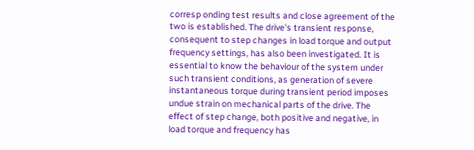corresp onding test results and close agreement of the two is established. The drive's transient response, consequent to step changes in load torque and output frequency settings, has also been investigated. It is essential to know the behaviour of the system under such transient conditions, as generation of severe instantaneous torque during transient period imposes undue strain on mechanical parts of the drive. The effect of step change, both positive and negative, in load torque and frequency has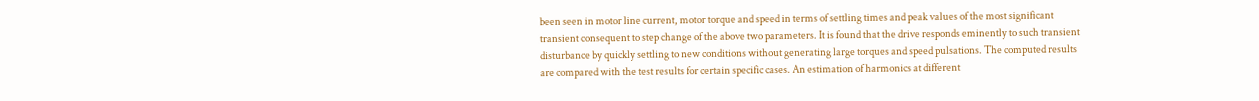been seen in motor line current, motor torque and speed in terms of settling times and peak values of the most significant transient consequent to step change of the above two parameters. It is found that the drive responds eminently to such transient disturbance by quickly settling to new conditions without generating large torques and speed pulsations. The computed results are compared with the test results for certain specific cases. An estimation of harmonics at different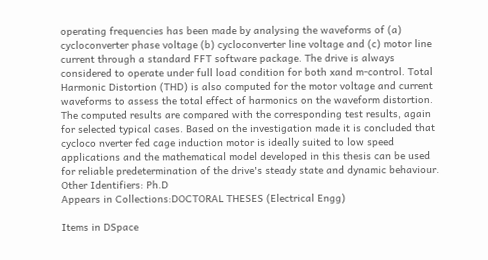operating frequencies has been made by analysing the waveforms of (a) cycloconverter phase voltage (b) cycloconverter line voltage and (c) motor line current through a standard FFT software package. The drive is always considered to operate under full load condition for both xand m-control. Total Harmonic Distortion (THD) is also computed for the motor voltage and current waveforms to assess the total effect of harmonics on the waveform distortion. The computed results are compared with the corresponding test results, again for selected typical cases. Based on the investigation made it is concluded that cycloco nverter fed cage induction motor is ideally suited to low speed applications and the mathematical model developed in this thesis can be used for reliable predetermination of the drive's steady state and dynamic behaviour.
Other Identifiers: Ph.D
Appears in Collections:DOCTORAL THESES (Electrical Engg)

Items in DSpace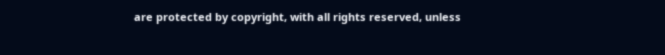are protected by copyright, with all rights reserved, unless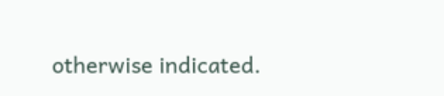otherwise indicated.